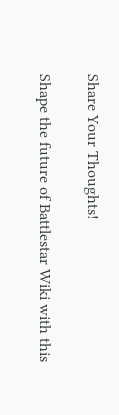Share Your Thoughts!

Shape the future of Battlestar Wiki with this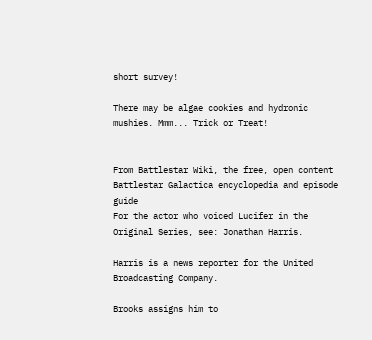short survey!

There may be algae cookies and hydronic mushies. Mmm... Trick or Treat!


From Battlestar Wiki, the free, open content Battlestar Galactica encyclopedia and episode guide
For the actor who voiced Lucifer in the Original Series, see: Jonathan Harris.

Harris is a news reporter for the United Broadcasting Company.

Brooks assigns him to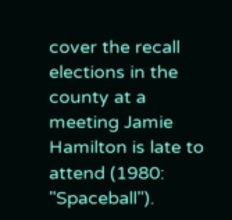cover the recall elections in the county at a meeting Jamie Hamilton is late to attend (1980: "Spaceball").